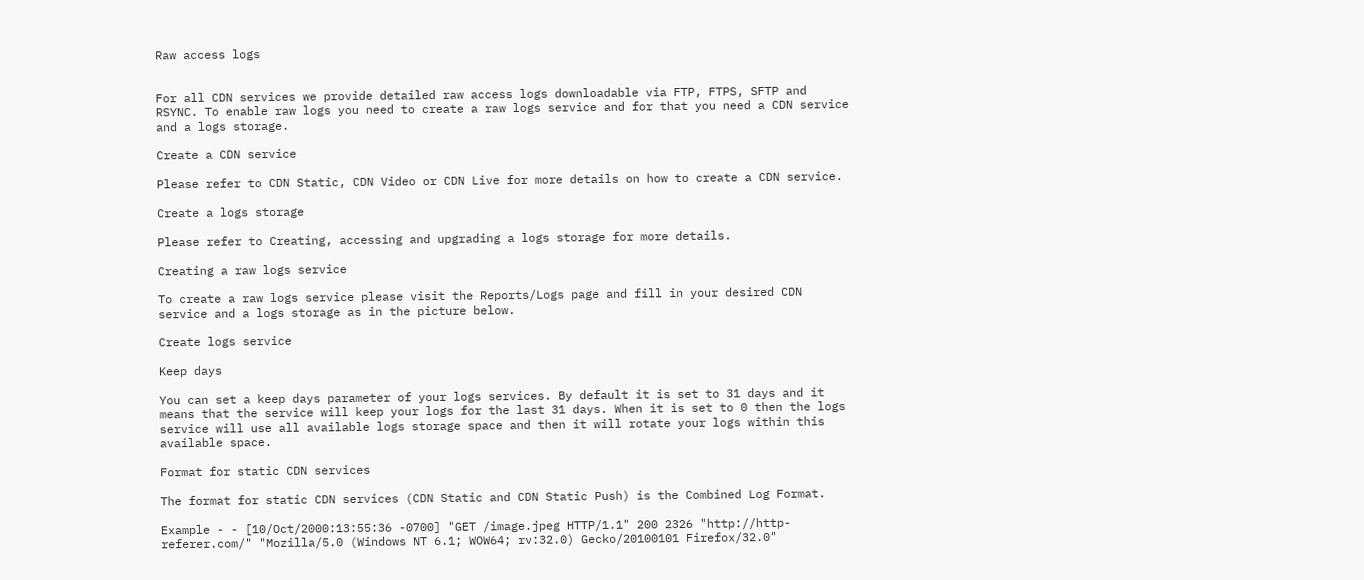Raw access logs


For all CDN services we provide detailed raw access logs downloadable via FTP, FTPS, SFTP and RSYNC. To enable raw logs you need to create a raw logs service and for that you need a CDN service and a logs storage.

Create a CDN service

Please refer to CDN Static, CDN Video or CDN Live for more details on how to create a CDN service.

Create a logs storage

Please refer to Creating, accessing and upgrading a logs storage for more details.

Creating a raw logs service

To create a raw logs service please visit the Reports/Logs page and fill in your desired CDN service and a logs storage as in the picture below.

Create logs service

Keep days

You can set a keep days parameter of your logs services. By default it is set to 31 days and it means that the service will keep your logs for the last 31 days. When it is set to 0 then the logs service will use all available logs storage space and then it will rotate your logs within this available space.

Format for static CDN services

The format for static CDN services (CDN Static and CDN Static Push) is the Combined Log Format.

Example - - [10/Oct/2000:13:55:36 -0700] "GET /image.jpeg HTTP/1.1" 200 2326 "http://http-referer.com/" "Mozilla/5.0 (Windows NT 6.1; WOW64; rv:32.0) Gecko/20100101 Firefox/32.0"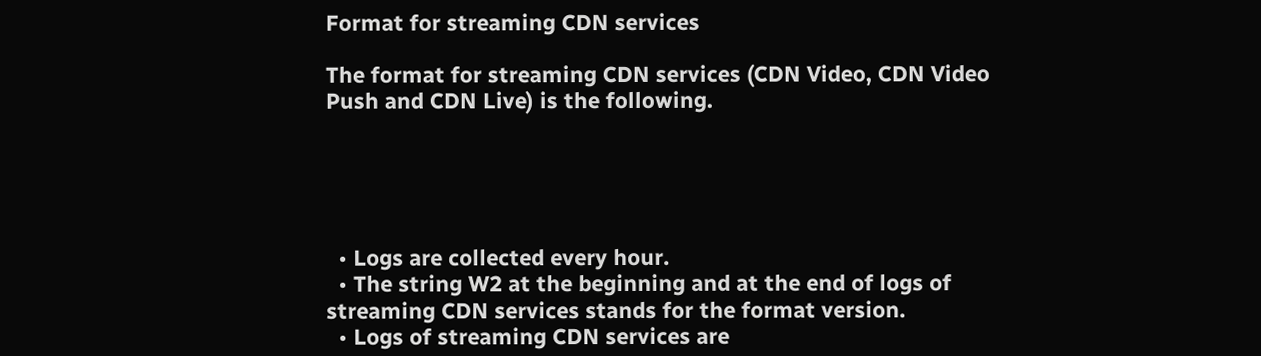Format for streaming CDN services

The format for streaming CDN services (CDN Video, CDN Video Push and CDN Live) is the following.





  • Logs are collected every hour.
  • The string W2 at the beginning and at the end of logs of streaming CDN services stands for the format version.
  • Logs of streaming CDN services are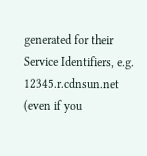generated for their Service Identifiers, e.g. 12345.r.cdnsun.net (even if you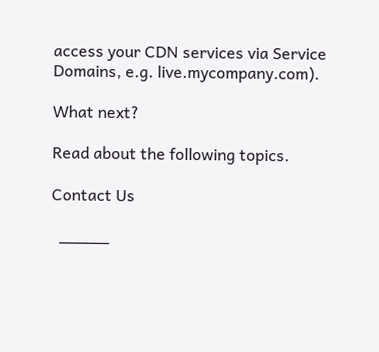access your CDN services via Service Domains, e.g. live.mycompany.com).

What next?

Read about the following topics.

Contact Us

  _____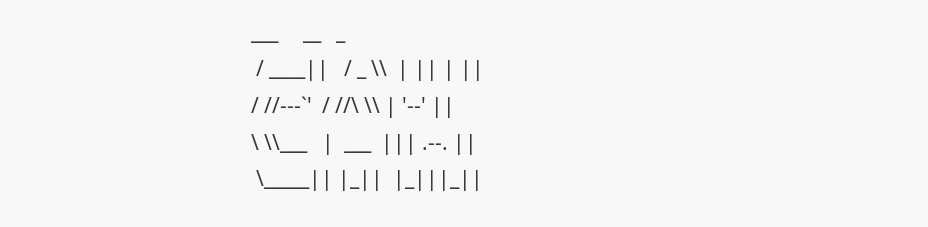___     __   _
 / ____||   / _ \\  | || | ||
/ //---`'  / //\ \\ | '--' ||
\ \\___   |  ___  ||| .--. ||
 \_____|| |_||  |_|||_||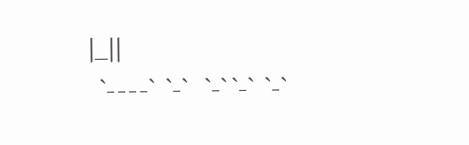|_||
  `----`  `-`   `-` `-`  `-`